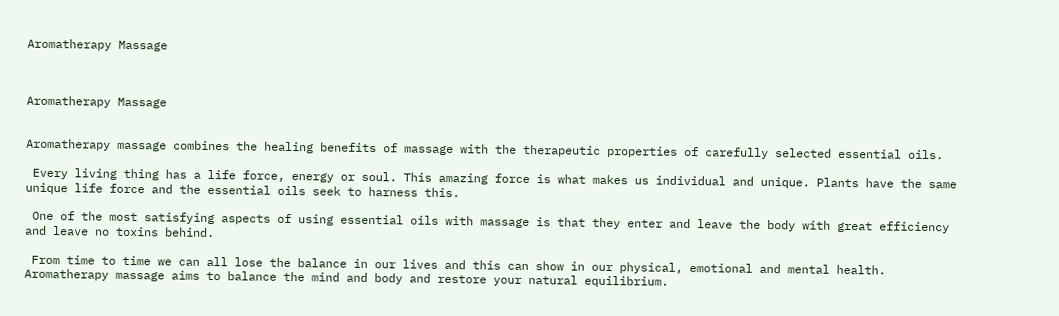Aromatherapy Massage



Aromatherapy Massage


Aromatherapy massage combines the healing benefits of massage with the therapeutic properties of carefully selected essential oils.

 Every living thing has a life force, energy or soul. This amazing force is what makes us individual and unique. Plants have the same unique life force and the essential oils seek to harness this.

 One of the most satisfying aspects of using essential oils with massage is that they enter and leave the body with great efficiency and leave no toxins behind.

 From time to time we can all lose the balance in our lives and this can show in our physical, emotional and mental health. Aromatherapy massage aims to balance the mind and body and restore your natural equilibrium.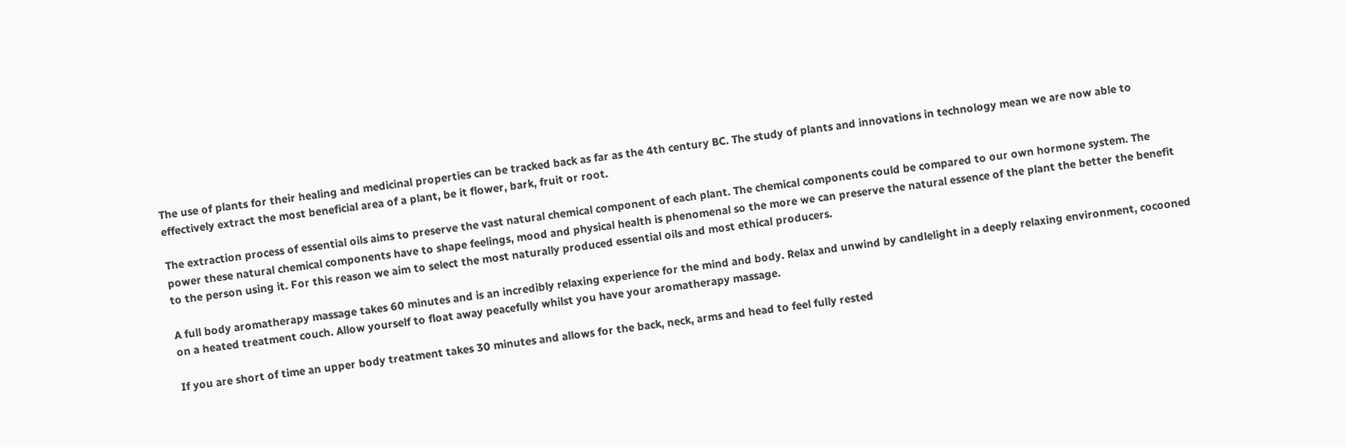The use of plants for their healing and medicinal properties can be tracked back as far as the 4th century BC. The study of plants and innovations in technology mean we are now able to effectively extract the most beneficial area of a plant, be it flower, bark, fruit or root.

The extraction process of essential oils aims to preserve the vast natural chemical component of each plant. The chemical components could be compared to our own hormone system. The power these natural chemical components have to shape feelings, mood and physical health is phenomenal so the more we can preserve the natural essence of the plant the better the benefit to the person using it. For this reason we aim to select the most naturally produced essential oils and most ethical producers.

A full body aromatherapy massage takes 60 minutes and is an incredibly relaxing experience for the mind and body. Relax and unwind by candlelight in a deeply relaxing environment, cocooned on a heated treatment couch. Allow yourself to float away peacefully whilst you have your aromatherapy massage.

If you are short of time an upper body treatment takes 30 minutes and allows for the back, neck, arms and head to feel fully rested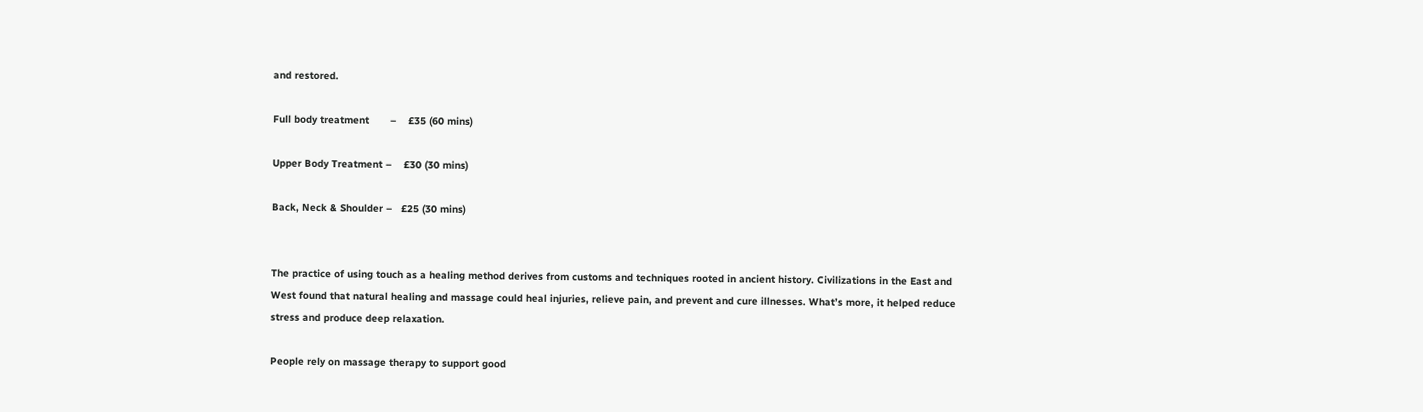and restored.

Full body treatment       –    £35 (60 mins)

Upper Body Treatment –    £30 (30 mins)

Back, Neck & Shoulder –   £25 (30 mins)


The practice of using touch as a healing method derives from customs and techniques rooted in ancient history. Civilizations in the East and West found that natural healing and massage could heal injuries, relieve pain, and prevent and cure illnesses. What’s more, it helped reduce stress and produce deep relaxation.

People rely on massage therapy to support good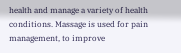health and manage a variety of health conditions. Massage is used for pain management, to improve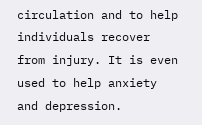circulation and to help individuals recover from injury. It is even used to help anxiety and depression.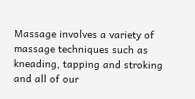Massage involves a variety of massage techniques such as kneading, tapping and stroking and all of our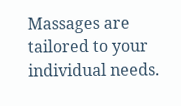Massages are tailored to your individual needs.